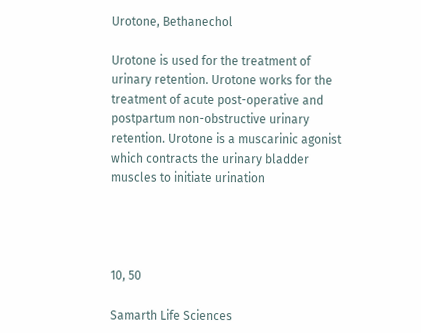Urotone, Bethanechol

Urotone is used for the treatment of urinary retention. Urotone works for the treatment of acute post-operative and postpartum non-obstructive urinary retention. Urotone is a muscarinic agonist which contracts the urinary bladder muscles to initiate urination




10, 50

Samarth Life Sciences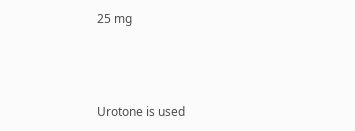25 mg



Urotone is used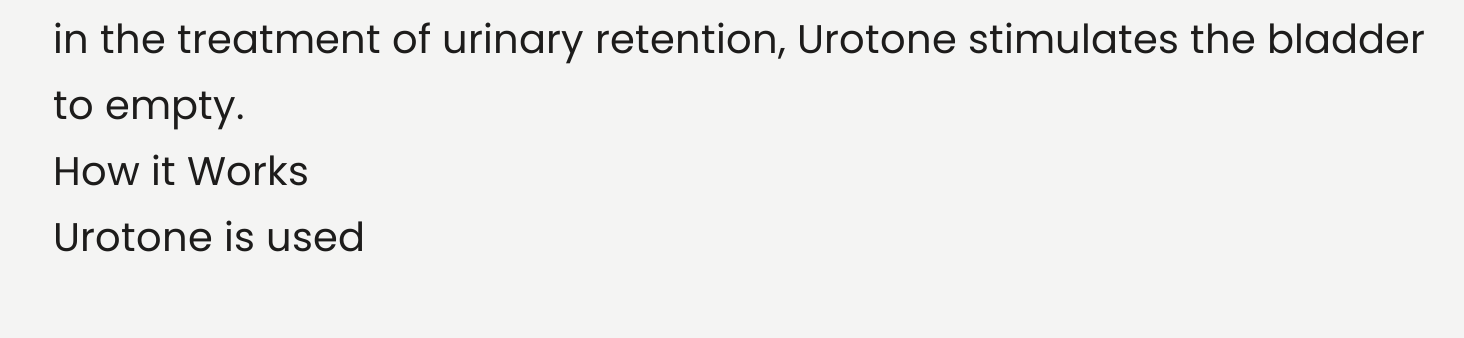in the treatment of urinary retention, Urotone stimulates the bladder to empty.
How it Works
Urotone is used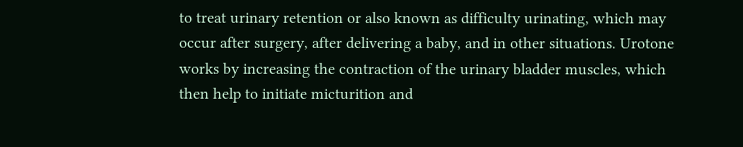to treat urinary retention or also known as difficulty urinating, which may occur after surgery, after delivering a baby, and in other situations. Urotone works by increasing the contraction of the urinary bladder muscles, which then help to initiate micturition and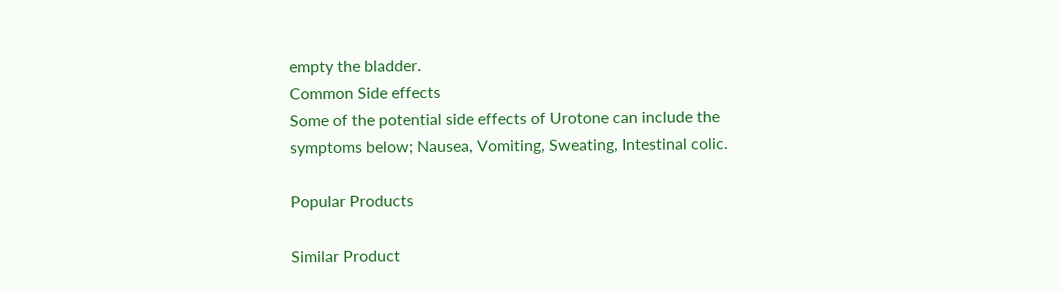empty the bladder.
Common Side effects
Some of the potential side effects of Urotone can include the symptoms below; Nausea, Vomiting, Sweating, Intestinal colic.

Popular Products

Similar Product